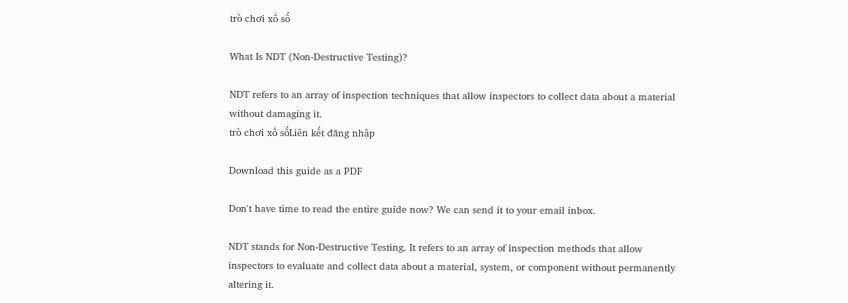trò chơi xổ số

What Is NDT (Non-Destructive Testing)?

NDT refers to an array of inspection techniques that allow inspectors to collect data about a material without damaging it.
trò chơi xổ sốLiên kết đăng nhập

Download this guide as a PDF

Don't have time to read the entire guide now? We can send it to your email inbox.

NDT stands for Non-Destructive Testing. It refers to an array of inspection methods that allow inspectors to evaluate and collect data about a material, system, or component without permanently altering it.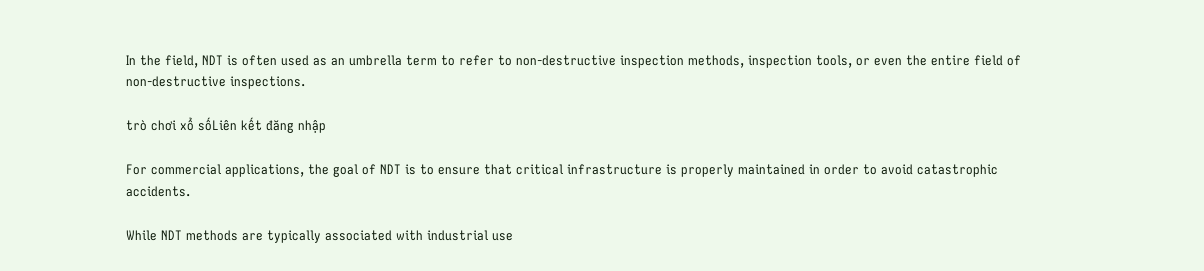In the field, NDT is often used as an umbrella term to refer to non-destructive inspection methods, inspection tools, or even the entire field of non-destructive inspections.

trò chơi xổ sốLiên kết đăng nhập

For commercial applications, the goal of NDT is to ensure that critical infrastructure is properly maintained in order to avoid catastrophic accidents.

While NDT methods are typically associated with industrial use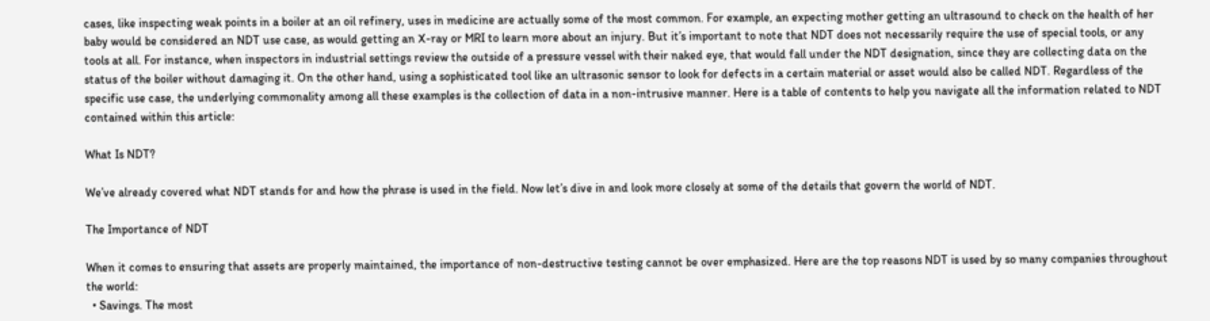cases, like inspecting weak points in a boiler at an oil refinery, uses in medicine are actually some of the most common. For example, an expecting mother getting an ultrasound to check on the health of her baby would be considered an NDT use case, as would getting an X-ray or MRI to learn more about an injury. But it’s important to note that NDT does not necessarily require the use of special tools, or any tools at all. For instance, when inspectors in industrial settings review the outside of a pressure vessel with their naked eye, that would fall under the NDT designation, since they are collecting data on the status of the boiler without damaging it. On the other hand, using a sophisticated tool like an ultrasonic sensor to look for defects in a certain material or asset would also be called NDT. Regardless of the specific use case, the underlying commonality among all these examples is the collection of data in a non-intrusive manner. Here is a table of contents to help you navigate all the information related to NDT contained within this article:

What Is NDT?

We’ve already covered what NDT stands for and how the phrase is used in the field. Now let’s dive in and look more closely at some of the details that govern the world of NDT.

The Importance of NDT

When it comes to ensuring that assets are properly maintained, the importance of non-destructive testing cannot be over emphasized. Here are the top reasons NDT is used by so many companies throughout the world:
  • Savings. The most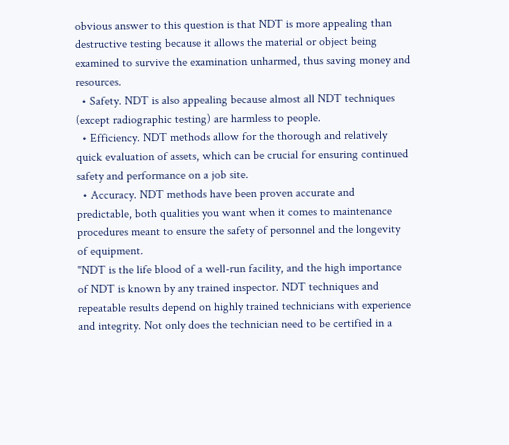obvious answer to this question is that NDT is more appealing than destructive testing because it allows the material or object being examined to survive the examination unharmed, thus saving money and resources.
  • Safety. NDT is also appealing because almost all NDT techniques (except radiographic testing) are harmless to people.
  • Efficiency. NDT methods allow for the thorough and relatively quick evaluation of assets, which can be crucial for ensuring continued safety and performance on a job site.
  • Accuracy. NDT methods have been proven accurate and predictable, both qualities you want when it comes to maintenance procedures meant to ensure the safety of personnel and the longevity of equipment.
"NDT is the life blood of a well-run facility, and the high importance of NDT is known by any trained inspector. NDT techniques and repeatable results depend on highly trained technicians with experience and integrity. Not only does the technician need to be certified in a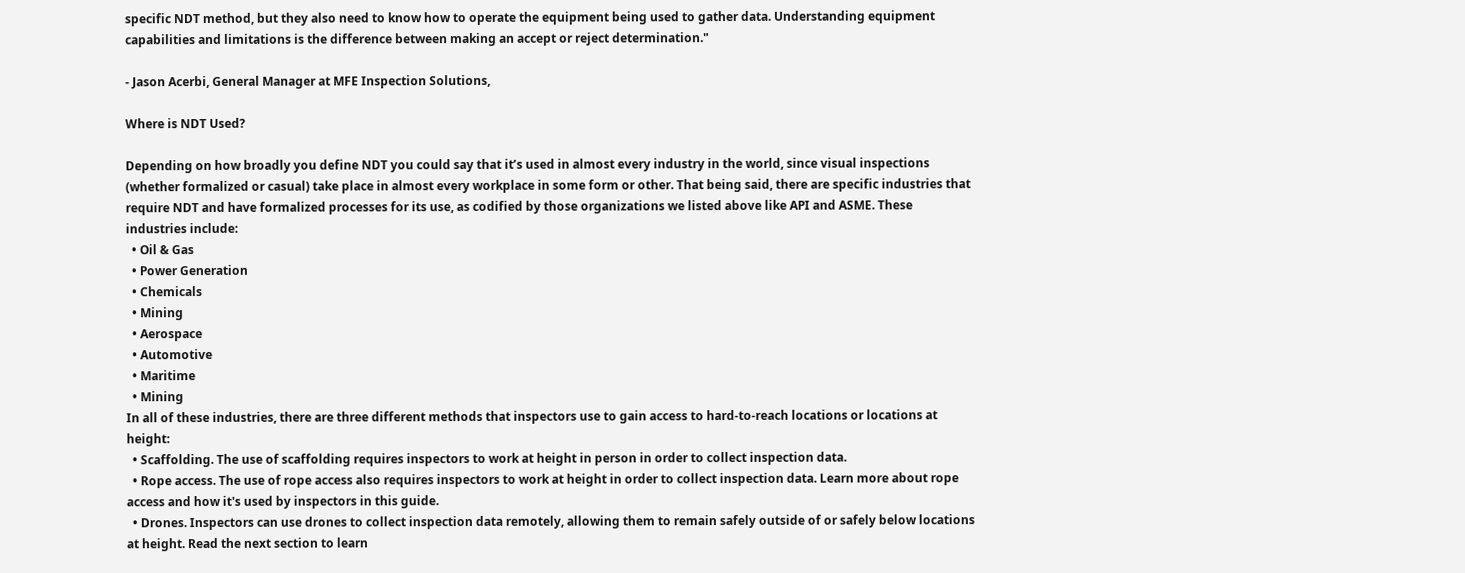specific NDT method, but they also need to know how to operate the equipment being used to gather data. Understanding equipment capabilities and limitations is the difference between making an accept or reject determination."

- Jason Acerbi, General Manager at MFE Inspection Solutions,

Where is NDT Used?

Depending on how broadly you define NDT you could say that it’s used in almost every industry in the world, since visual inspections (whether formalized or casual) take place in almost every workplace in some form or other. That being said, there are specific industries that require NDT and have formalized processes for its use, as codified by those organizations we listed above like API and ASME. These industries include:
  • Oil & Gas
  • Power Generation
  • Chemicals
  • Mining
  • Aerospace
  • Automotive
  • Maritime
  • Mining
In all of these industries, there are three different methods that inspectors use to gain access to hard-to-reach locations or locations at height:
  • Scaffolding. The use of scaffolding requires inspectors to work at height in person in order to collect inspection data.
  • Rope access. The use of rope access also requires inspectors to work at height in order to collect inspection data. Learn more about rope access and how it's used by inspectors in this guide.
  • Drones. Inspectors can use drones to collect inspection data remotely, allowing them to remain safely outside of or safely below locations at height. Read the next section to learn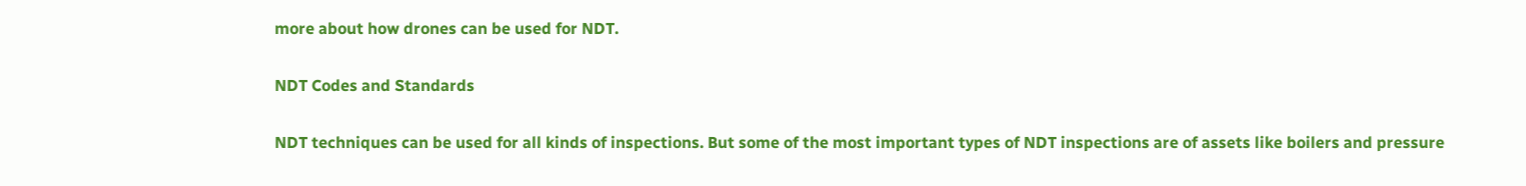more about how drones can be used for NDT.

NDT Codes and Standards

NDT techniques can be used for all kinds of inspections. But some of the most important types of NDT inspections are of assets like boilers and pressure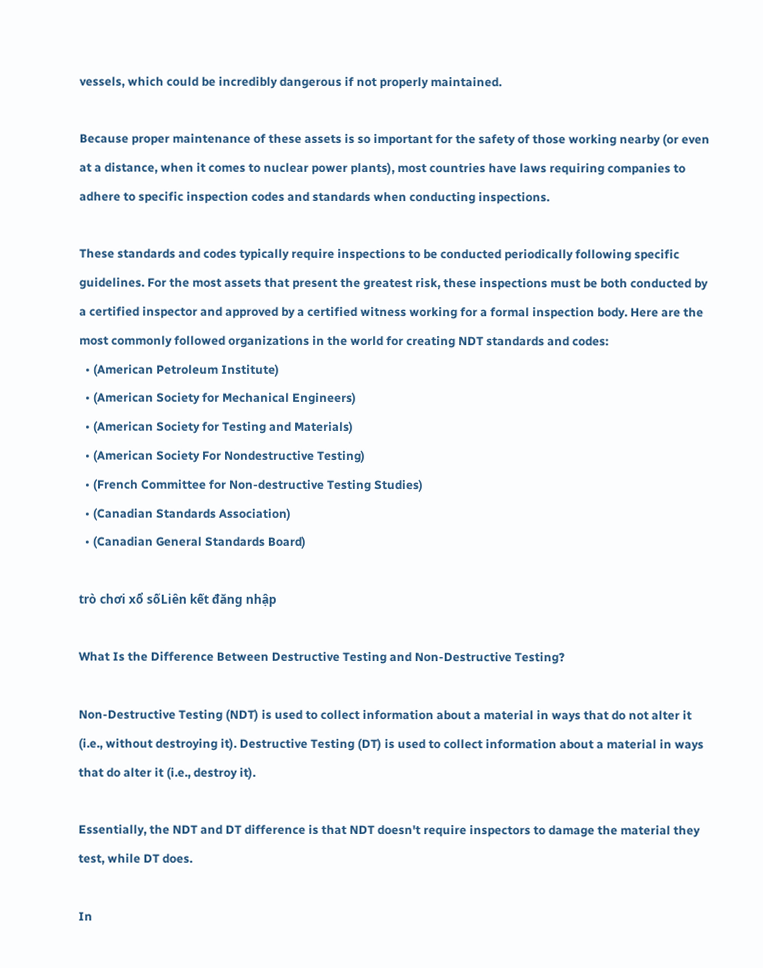vessels, which could be incredibly dangerous if not properly maintained.

Because proper maintenance of these assets is so important for the safety of those working nearby (or even at a distance, when it comes to nuclear power plants), most countries have laws requiring companies to adhere to specific inspection codes and standards when conducting inspections.

These standards and codes typically require inspections to be conducted periodically following specific guidelines. For the most assets that present the greatest risk, these inspections must be both conducted by a certified inspector and approved by a certified witness working for a formal inspection body. Here are the most commonly followed organizations in the world for creating NDT standards and codes:
  • (American Petroleum Institute)
  • (American Society for Mechanical Engineers)
  • (American Society for Testing and Materials)
  • (American Society For Nondestructive Testing)
  • (French Committee for Non-destructive Testing Studies)
  • (Canadian Standards Association)
  • (Canadian General Standards Board)

trò chơi xổ sốLiên kết đăng nhập

What Is the Difference Between Destructive Testing and Non-Destructive Testing?

Non-Destructive Testing (NDT) is used to collect information about a material in ways that do not alter it (i.e., without destroying it). Destructive Testing (DT) is used to collect information about a material in ways that do alter it (i.e., destroy it).

Essentially, the NDT and DT difference is that NDT doesn't require inspectors to damage the material they test, while DT does.

In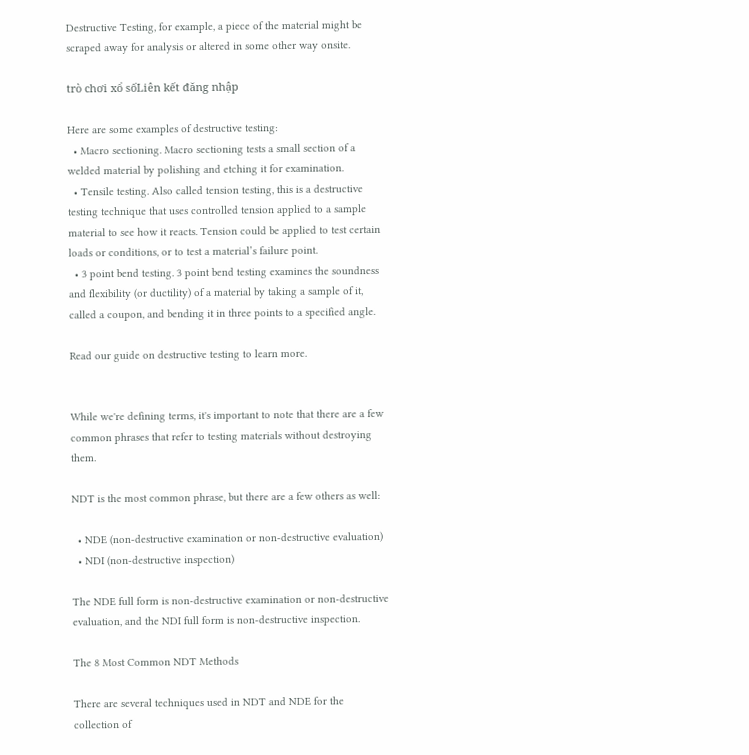Destructive Testing, for example, a piece of the material might be scraped away for analysis or altered in some other way onsite.

trò chơi xổ sốLiên kết đăng nhập

Here are some examples of destructive testing:
  • Macro sectioning. Macro sectioning tests a small section of a welded material by polishing and etching it for examination.
  • Tensile testing. Also called tension testing, this is a destructive testing technique that uses controlled tension applied to a sample material to see how it reacts. Tension could be applied to test certain loads or conditions, or to test a material’s failure point.
  • 3 point bend testing. 3 point bend testing examines the soundness and flexibility (or ductility) of a material by taking a sample of it, called a coupon, and bending it in three points to a specified angle.

Read our guide on destructive testing to learn more.


While we're defining terms, it's important to note that there are a few common phrases that refer to testing materials without destroying them.

NDT is the most common phrase, but there are a few others as well:

  • NDE (non-destructive examination or non-destructive evaluation)
  • NDI (non-destructive inspection)

The NDE full form is non-destructive examination or non-destructive evaluation, and the NDI full form is non-destructive inspection.

The 8 Most Common NDT Methods

There are several techniques used in NDT and NDE for the collection of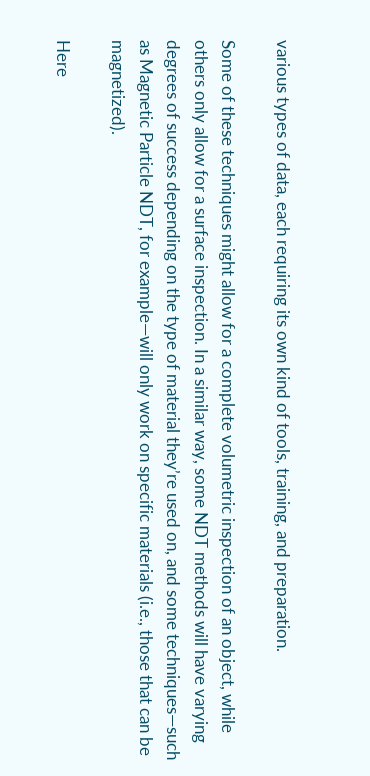various types of data, each requiring its own kind of tools, training, and preparation.

Some of these techniques might allow for a complete volumetric inspection of an object, while others only allow for a surface inspection. In a similar way, some NDT methods will have varying degrees of success depending on the type of material they’re used on, and some techniques—such as Magnetic Particle NDT, for example—will only work on specific materials (i.e., those that can be magnetized).

Here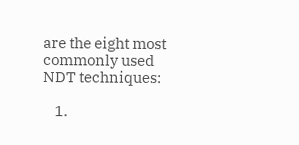are the eight most commonly used NDT techniques:

    1.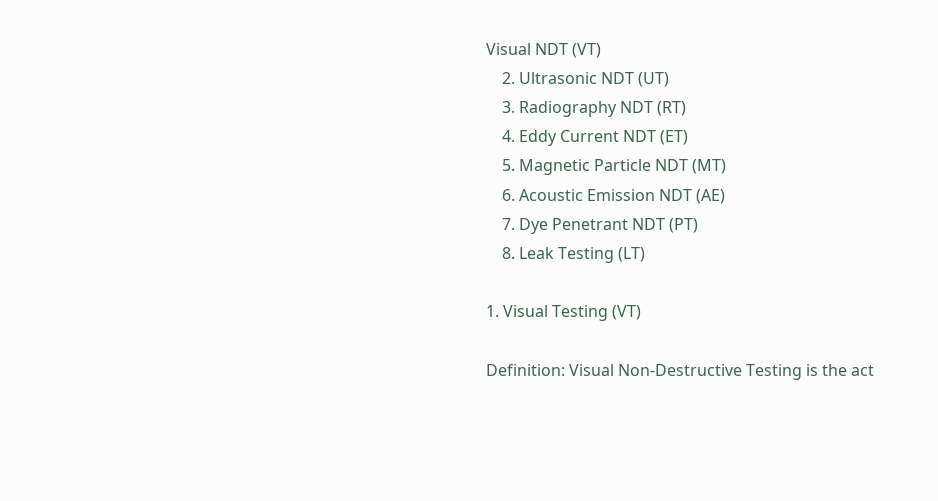Visual NDT (VT)
    2. Ultrasonic NDT (UT)
    3. Radiography NDT (RT)
    4. Eddy Current NDT (ET)
    5. Magnetic Particle NDT (MT)
    6. Acoustic Emission NDT (AE)
    7. Dye Penetrant NDT (PT)
    8. Leak Testing (LT)

1. Visual Testing (VT)

Definition: Visual Non-Destructive Testing is the act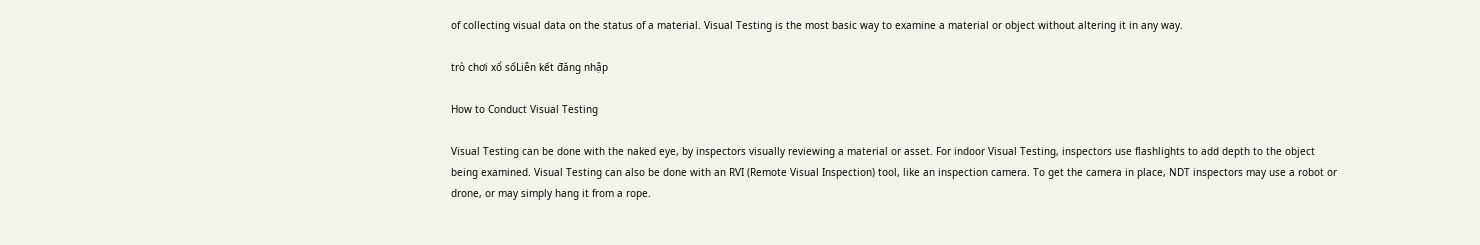of collecting visual data on the status of a material. Visual Testing is the most basic way to examine a material or object without altering it in any way.

trò chơi xổ sốLiên kết đăng nhập

How to Conduct Visual Testing

Visual Testing can be done with the naked eye, by inspectors visually reviewing a material or asset. For indoor Visual Testing, inspectors use flashlights to add depth to the object being examined. Visual Testing can also be done with an RVI (Remote Visual Inspection) tool, like an inspection camera. To get the camera in place, NDT inspectors may use a robot or drone, or may simply hang it from a rope.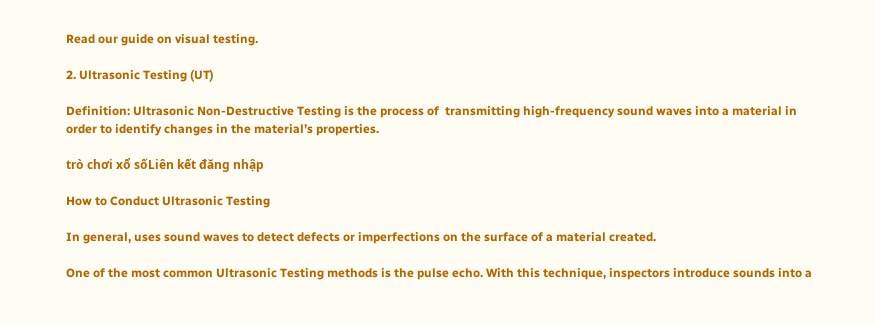Read our guide on visual testing.

2. Ultrasonic Testing (UT)

Definition: Ultrasonic Non-Destructive Testing is the process of  transmitting high-frequency sound waves into a material in order to identify changes in the material’s properties.

trò chơi xổ sốLiên kết đăng nhập

How to Conduct Ultrasonic Testing

In general, uses sound waves to detect defects or imperfections on the surface of a material created.

One of the most common Ultrasonic Testing methods is the pulse echo. With this technique, inspectors introduce sounds into a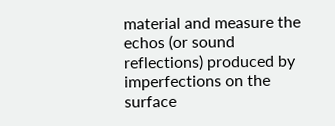material and measure the echos (or sound reflections) produced by imperfections on the surface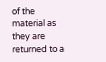of the material as they are returned to a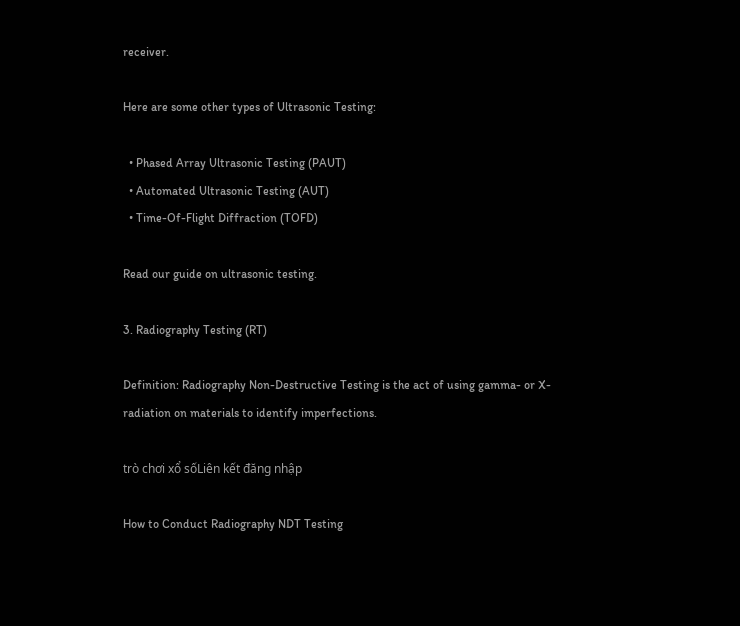receiver.

Here are some other types of Ultrasonic Testing:

  • Phased Array Ultrasonic Testing (PAUT)
  • Automated Ultrasonic Testing (AUT)
  • Time-Of-Flight Diffraction (TOFD)

Read our guide on ultrasonic testing.

3. Radiography Testing (RT)

Definition: Radiography Non-Destructive Testing is the act of using gamma- or X-radiation on materials to identify imperfections.

trò chơi xổ sốLiên kết đăng nhập

How to Conduct Radiography NDT Testing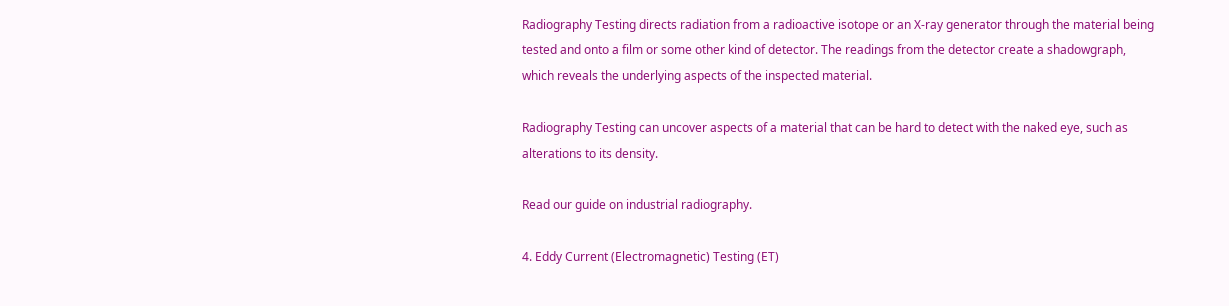Radiography Testing directs radiation from a radioactive isotope or an X-ray generator through the material being tested and onto a film or some other kind of detector. The readings from the detector create a shadowgraph, which reveals the underlying aspects of the inspected material.

Radiography Testing can uncover aspects of a material that can be hard to detect with the naked eye, such as alterations to its density.

Read our guide on industrial radiography.

4. Eddy Current (Electromagnetic) Testing (ET)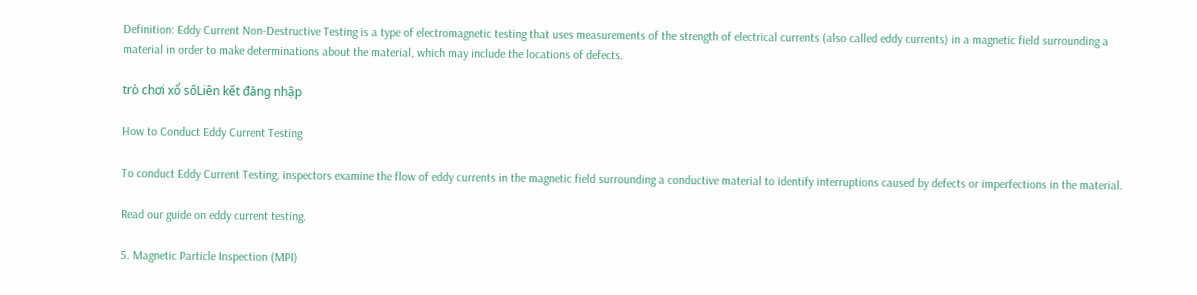Definition: Eddy Current Non-Destructive Testing is a type of electromagnetic testing that uses measurements of the strength of electrical currents (also called eddy currents) in a magnetic field surrounding a material in order to make determinations about the material, which may include the locations of defects.

trò chơi xổ sốLiên kết đăng nhập

How to Conduct Eddy Current Testing

To conduct Eddy Current Testing, inspectors examine the flow of eddy currents in the magnetic field surrounding a conductive material to identify interruptions caused by defects or imperfections in the material.

Read our guide on eddy current testing.

5. Magnetic Particle Inspection (MPI)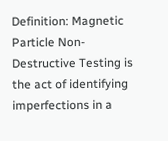Definition: Magnetic Particle Non-Destructive Testing is the act of identifying imperfections in a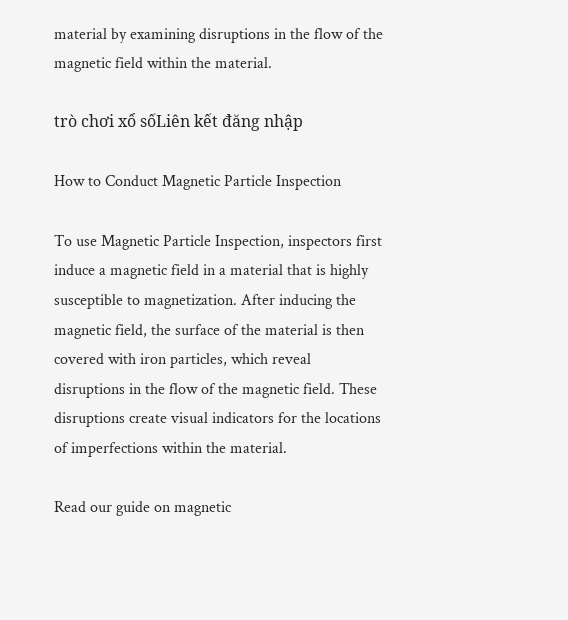material by examining disruptions in the flow of the magnetic field within the material.

trò chơi xổ sốLiên kết đăng nhập

How to Conduct Magnetic Particle Inspection

To use Magnetic Particle Inspection, inspectors first induce a magnetic field in a material that is highly susceptible to magnetization. After inducing the magnetic field, the surface of the material is then covered with iron particles, which reveal disruptions in the flow of the magnetic field. These disruptions create visual indicators for the locations of imperfections within the material.

Read our guide on magnetic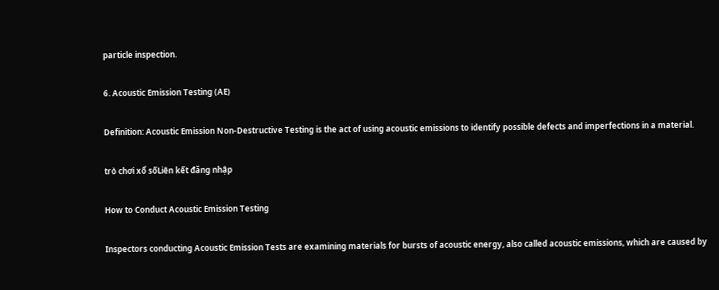particle inspection.

6. Acoustic Emission Testing (AE)

Definition: Acoustic Emission Non-Destructive Testing is the act of using acoustic emissions to identify possible defects and imperfections in a material.

trò chơi xổ sốLiên kết đăng nhập

How to Conduct Acoustic Emission Testing

Inspectors conducting Acoustic Emission Tests are examining materials for bursts of acoustic energy, also called acoustic emissions, which are caused by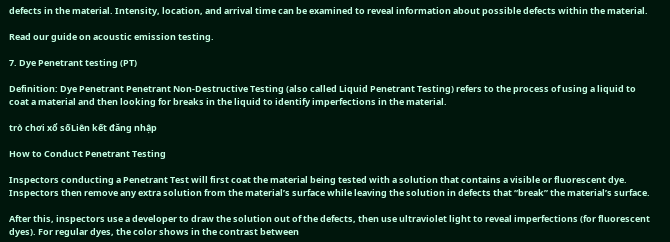defects in the material. Intensity, location, and arrival time can be examined to reveal information about possible defects within the material.

Read our guide on acoustic emission testing.

7. Dye Penetrant testing (PT)

Definition: Dye Penetrant Penetrant Non-Destructive Testing (also called Liquid Penetrant Testing) refers to the process of using a liquid to coat a material and then looking for breaks in the liquid to identify imperfections in the material.

trò chơi xổ sốLiên kết đăng nhập

How to Conduct Penetrant Testing

Inspectors conducting a Penetrant Test will first coat the material being tested with a solution that contains a visible or fluorescent dye. Inspectors then remove any extra solution from the material’s surface while leaving the solution in defects that “break” the material’s surface.

After this, inspectors use a developer to draw the solution out of the defects, then use ultraviolet light to reveal imperfections (for fluorescent dyes). For regular dyes, the color shows in the contrast between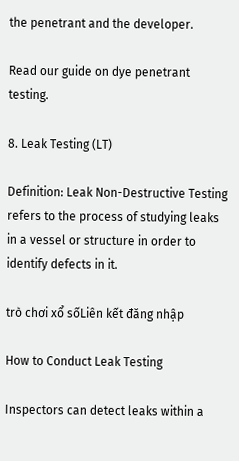the penetrant and the developer.

Read our guide on dye penetrant testing.

8. Leak Testing (LT)

Definition: Leak Non-Destructive Testing refers to the process of studying leaks in a vessel or structure in order to identify defects in it.

trò chơi xổ sốLiên kết đăng nhập

How to Conduct Leak Testing

Inspectors can detect leaks within a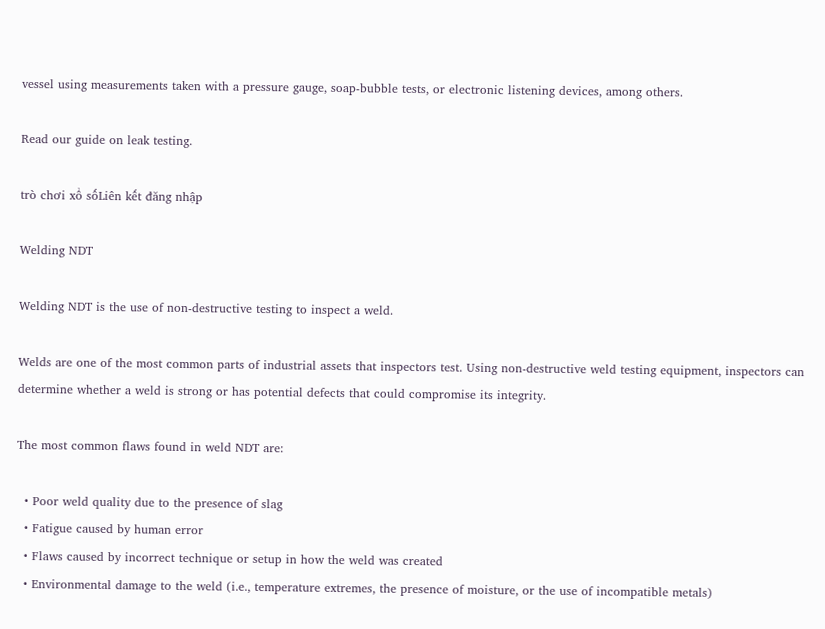vessel using measurements taken with a pressure gauge, soap-bubble tests, or electronic listening devices, among others.

Read our guide on leak testing.

trò chơi xổ sốLiên kết đăng nhập

Welding NDT

Welding NDT is the use of non-destructive testing to inspect a weld.

Welds are one of the most common parts of industrial assets that inspectors test. Using non-destructive weld testing equipment, inspectors can determine whether a weld is strong or has potential defects that could compromise its integrity.

The most common flaws found in weld NDT are:

  • Poor weld quality due to the presence of slag
  • Fatigue caused by human error
  • Flaws caused by incorrect technique or setup in how the weld was created
  • Environmental damage to the weld (i.e., temperature extremes, the presence of moisture, or the use of incompatible metals)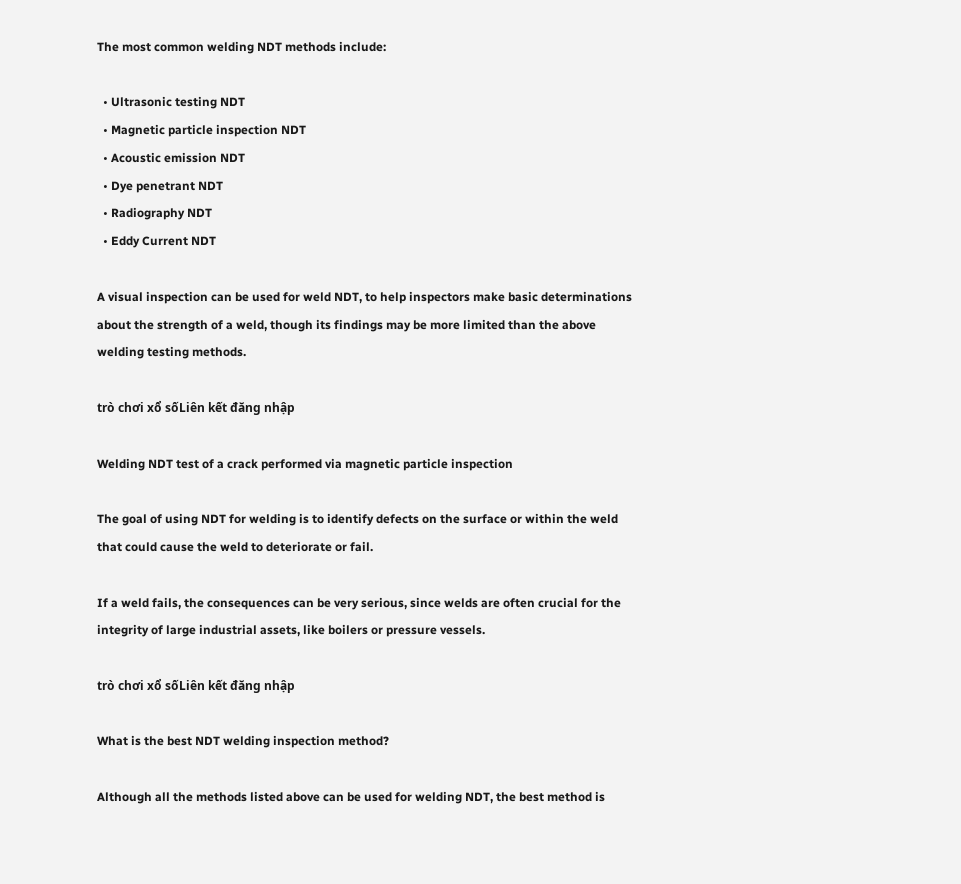The most common welding NDT methods include:

  • Ultrasonic testing NDT
  • Magnetic particle inspection NDT
  • Acoustic emission NDT
  • Dye penetrant NDT
  • Radiography NDT
  • Eddy Current NDT

A visual inspection can be used for weld NDT, to help inspectors make basic determinations about the strength of a weld, though its findings may be more limited than the above welding testing methods.

trò chơi xổ sốLiên kết đăng nhập

Welding NDT test of a crack performed via magnetic particle inspection

The goal of using NDT for welding is to identify defects on the surface or within the weld that could cause the weld to deteriorate or fail.

If a weld fails, the consequences can be very serious, since welds are often crucial for the integrity of large industrial assets, like boilers or pressure vessels.

trò chơi xổ sốLiên kết đăng nhập

What is the best NDT welding inspection method?

Although all the methods listed above can be used for welding NDT, the best method is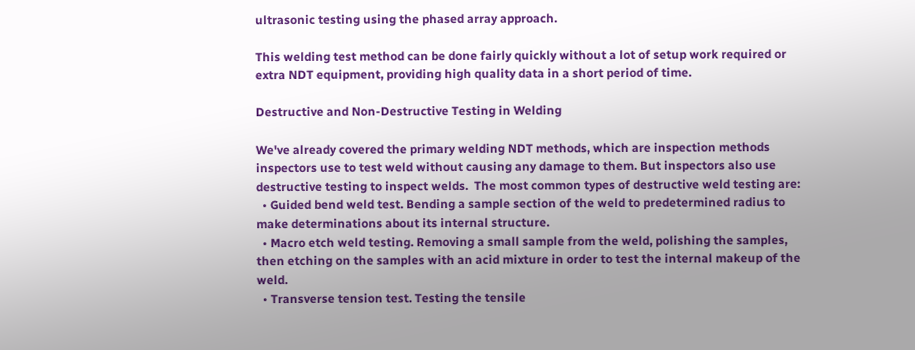ultrasonic testing using the phased array approach.

This welding test method can be done fairly quickly without a lot of setup work required or extra NDT equipment, providing high quality data in a short period of time.

Destructive and Non-Destructive Testing in Welding

We've already covered the primary welding NDT methods, which are inspection methods inspectors use to test weld without causing any damage to them. But inspectors also use destructive testing to inspect welds.  The most common types of destructive weld testing are:
  • Guided bend weld test. Bending a sample section of the weld to predetermined radius to make determinations about its internal structure.
  • Macro etch weld testing. Removing a small sample from the weld, polishing the samples, then etching on the samples with an acid mixture in order to test the internal makeup of the weld.
  • Transverse tension test. Testing the tensile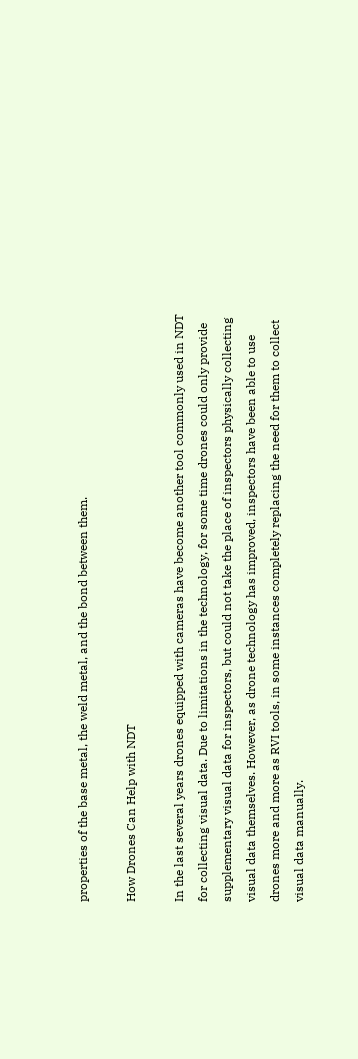properties of the base metal, the weld metal, and the bond between them.

How Drones Can Help with NDT

In the last several years drones equipped with cameras have become another tool commonly used in NDT for collecting visual data. Due to limitations in the technology, for some time drones could only provide supplementary visual data for inspectors, but could not take the place of inspectors physically collecting visual data themselves. However, as drone technology has improved, inspectors have been able to use drones more and more as RVI tools, in some instances completely replacing the need for them to collect visual data manually.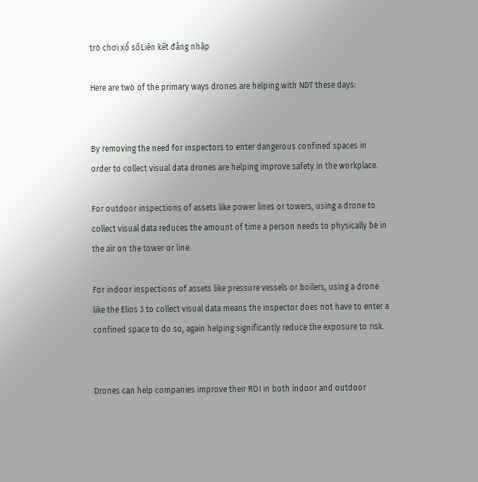trò chơi xổ sốLiên kết đăng nhập

Here are two of the primary ways drones are helping with NDT these days:


By removing the need for inspectors to enter dangerous confined spaces in order to collect visual data drones are helping improve safety in the workplace.

For outdoor inspections of assets like power lines or towers, using a drone to collect visual data reduces the amount of time a person needs to physically be in the air on the tower or line.

For indoor inspections of assets like pressure vessels or boilers, using a drone like the Elios 3 to collect visual data means the inspector does not have to enter a confined space to do so, again helping significantly reduce the exposure to risk.


Drones can help companies improve their ROI in both indoor and outdoor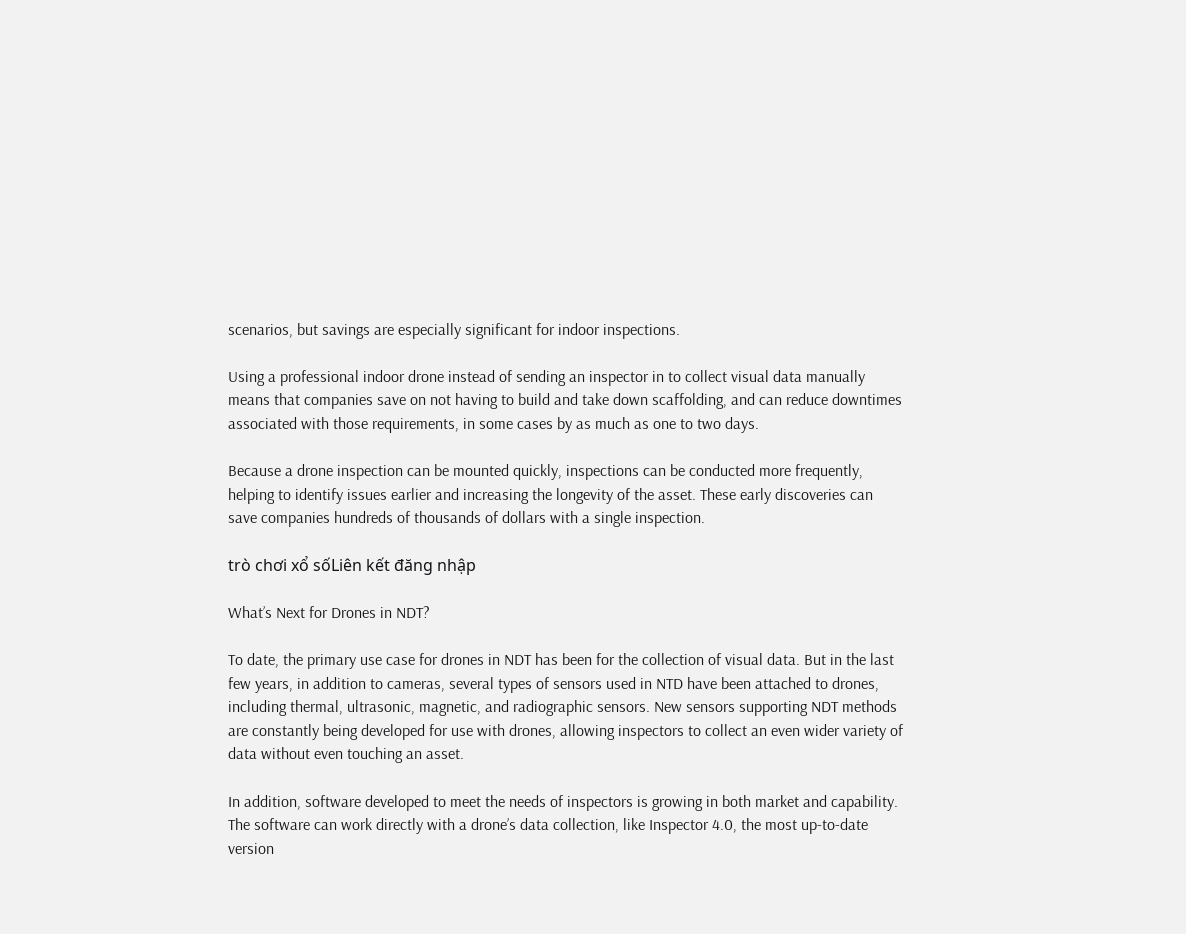scenarios, but savings are especially significant for indoor inspections.

Using a professional indoor drone instead of sending an inspector in to collect visual data manually means that companies save on not having to build and take down scaffolding, and can reduce downtimes associated with those requirements, in some cases by as much as one to two days.

Because a drone inspection can be mounted quickly, inspections can be conducted more frequently, helping to identify issues earlier and increasing the longevity of the asset. These early discoveries can save companies hundreds of thousands of dollars with a single inspection.

trò chơi xổ sốLiên kết đăng nhập

What’s Next for Drones in NDT?

To date, the primary use case for drones in NDT has been for the collection of visual data. But in the last few years, in addition to cameras, several types of sensors used in NTD have been attached to drones, including thermal, ultrasonic, magnetic, and radiographic sensors. New sensors supporting NDT methods are constantly being developed for use with drones, allowing inspectors to collect an even wider variety of data without even touching an asset.

In addition, software developed to meet the needs of inspectors is growing in both market and capability. The software can work directly with a drone’s data collection, like Inspector 4.0, the most up-to-date version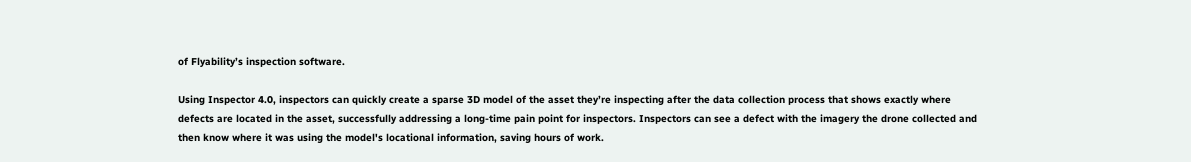of Flyability’s inspection software.

Using Inspector 4.0, inspectors can quickly create a sparse 3D model of the asset they’re inspecting after the data collection process that shows exactly where defects are located in the asset, successfully addressing a long-time pain point for inspectors. Inspectors can see a defect with the imagery the drone collected and then know where it was using the model's locational information, saving hours of work.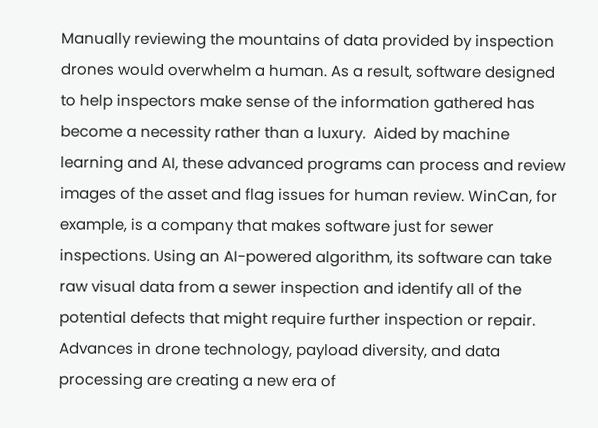Manually reviewing the mountains of data provided by inspection drones would overwhelm a human. As a result, software designed to help inspectors make sense of the information gathered has become a necessity rather than a luxury.  Aided by machine learning and AI, these advanced programs can process and review images of the asset and flag issues for human review. WinCan, for example, is a company that makes software just for sewer inspections. Using an AI-powered algorithm, its software can take raw visual data from a sewer inspection and identify all of the potential defects that might require further inspection or repair. Advances in drone technology, payload diversity, and data processing are creating a new era of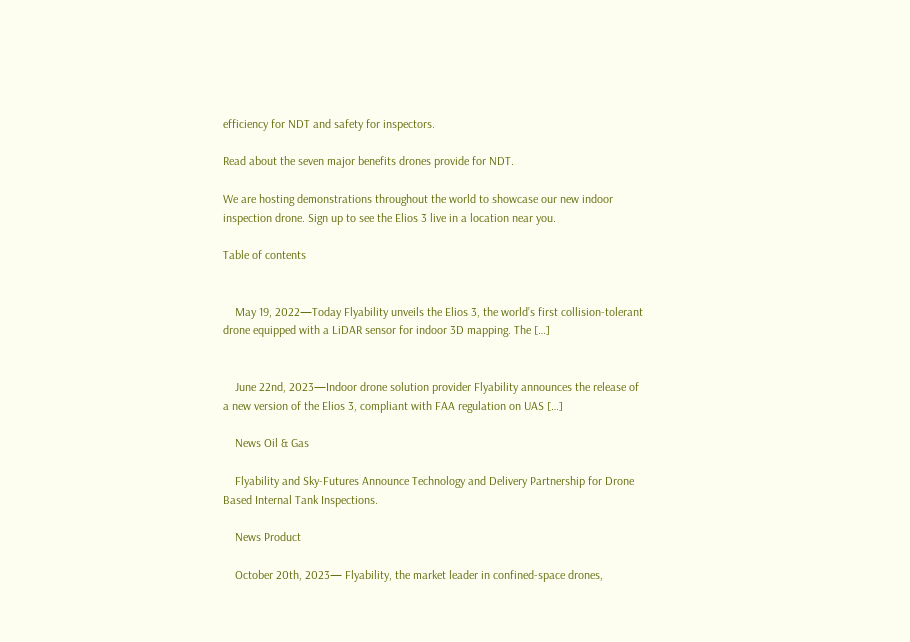efficiency for NDT and safety for inspectors.

Read about the seven major benefits drones provide for NDT.

We are hosting demonstrations throughout the world to showcase our new indoor inspection drone. Sign up to see the Elios 3 live in a location near you.

Table of contents


    May 19, 2022—Today Flyability unveils the Elios 3, the world’s first collision-tolerant drone equipped with a LiDAR sensor for indoor 3D mapping. The […]


    June 22nd, 2023—Indoor drone solution provider Flyability announces the release of a new version of the Elios 3, compliant with FAA regulation on UAS […]

    News Oil & Gas

    Flyability and Sky-Futures Announce Technology and Delivery Partnership for Drone Based Internal Tank Inspections.

    News Product

    October 20th, 2023— Flyability, the market leader in confined-space drones,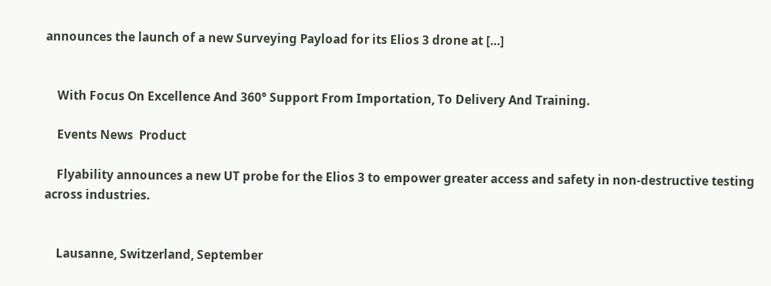announces the launch of a new Surveying Payload for its Elios 3 drone at […]


    With Focus On Excellence And 360° Support From Importation, To Delivery And Training.

    Events News  Product

    Flyability announces a new UT probe for the Elios 3 to empower greater access and safety in non-destructive testing across industries.


    Lausanne, Switzerland, September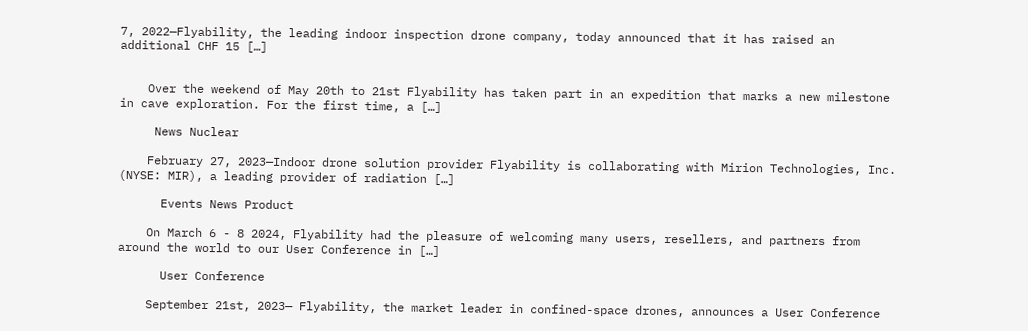7, 2022—Flyability, the leading indoor inspection drone company, today announced that it has raised an additional CHF 15 […]


    Over the weekend of May 20th to 21st Flyability has taken part in an expedition that marks a new milestone in cave exploration. For the first time, a […]

     News Nuclear

    February 27, 2023—Indoor drone solution provider Flyability is collaborating with Mirion Technologies, Inc. (NYSE: MIR), a leading provider of radiation […]

      Events News Product

    On March 6 - 8 2024, Flyability had the pleasure of welcoming many users, resellers, and partners from around the world to our User Conference in […]

      User Conference

    September 21st, 2023— Flyability, the market leader in confined-space drones, announces a User Conference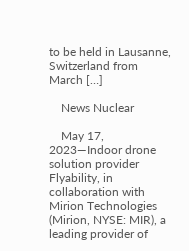to be held in Lausanne, Switzerland from March […]

    News Nuclear

    May 17, 2023—Indoor drone solution provider Flyability, in collaboration with Mirion Technologies (Mirion, NYSE: MIR), a leading provider of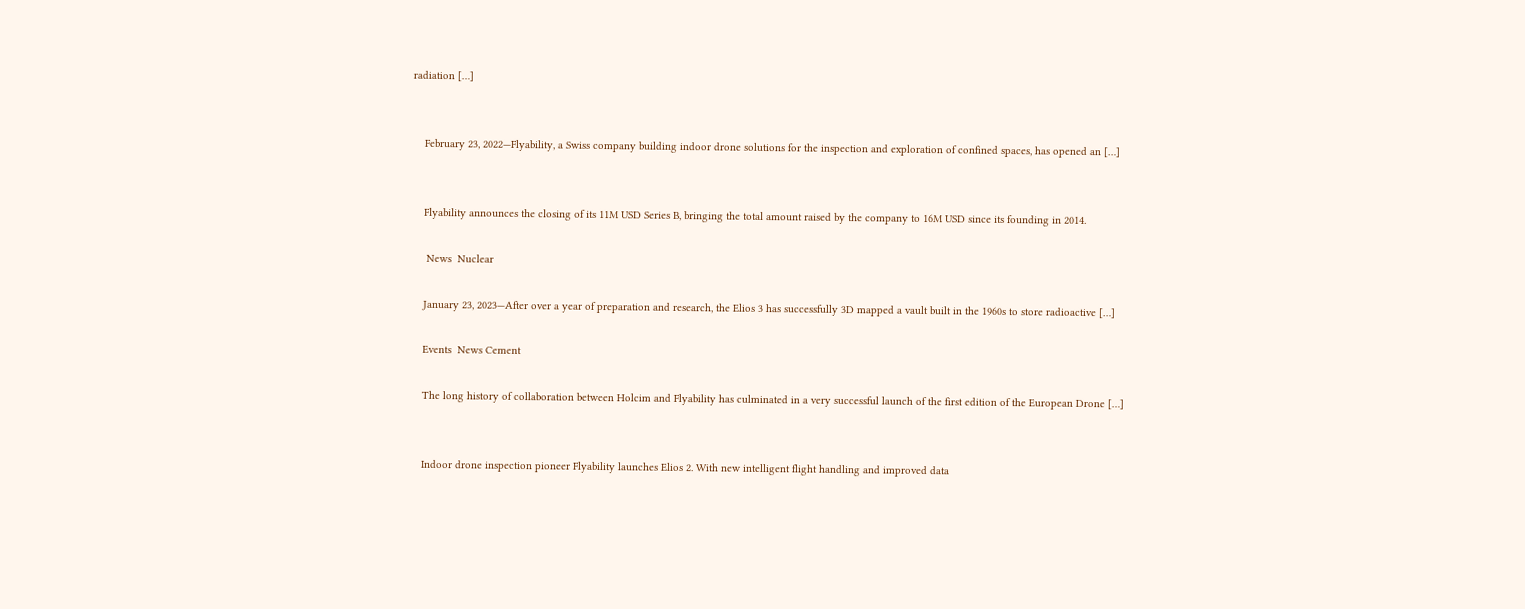radiation […]


    February 23, 2022—Flyability, a Swiss company building indoor drone solutions for the inspection and exploration of confined spaces, has opened an […]


    Flyability announces the closing of its 11M USD Series B, bringing the total amount raised by the company to 16M USD since its founding in 2014.

     News  Nuclear

    January 23, 2023—After over a year of preparation and research, the Elios 3 has successfully 3D mapped a vault built in the 1960s to store radioactive […]

    Events  News Cement

    The long history of collaboration between Holcim and Flyability has culminated in a very successful launch of the first edition of the European Drone […]


    Indoor drone inspection pioneer Flyability launches Elios 2. With new intelligent flight handling and improved data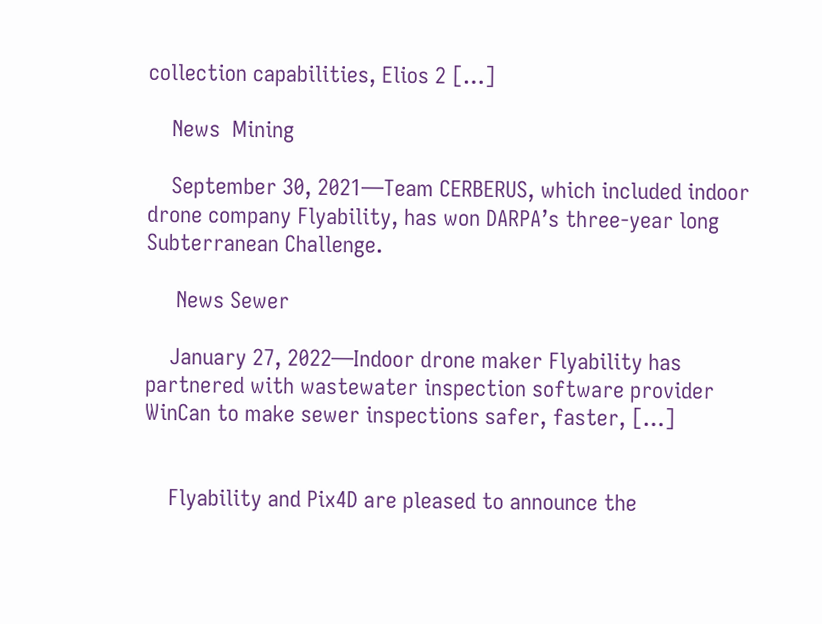collection capabilities, Elios 2 […]

    News  Mining

    September 30, 2021—Team CERBERUS, which included indoor drone company Flyability, has won DARPA’s three-year long Subterranean Challenge.

     News Sewer

    January 27, 2022—Indoor drone maker Flyability has partnered with wastewater inspection software provider WinCan to make sewer inspections safer, faster, […]


    Flyability and Pix4D are pleased to announce the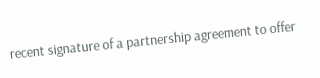recent signature of a partnership agreement to offer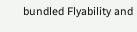bundled Flyability and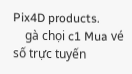Pix4D products.
    gà chọi c1 Mua vé số trực tuyến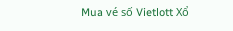Mua vé số Vietlott Xổ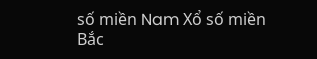số miền Nam Xổ số miền Bắc